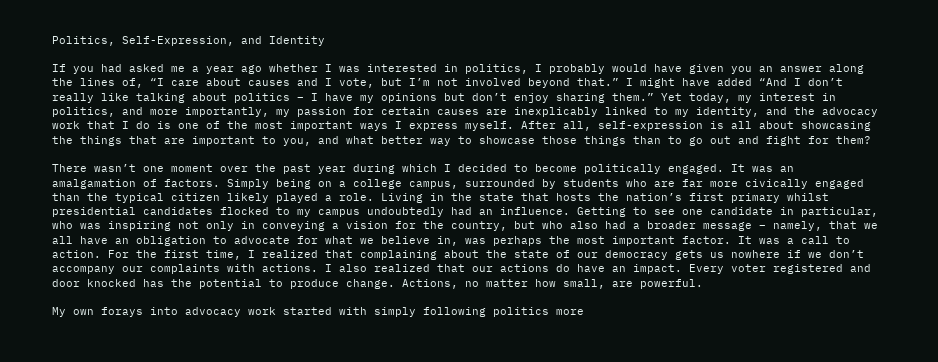Politics, Self-Expression, and Identity

If you had asked me a year ago whether I was interested in politics, I probably would have given you an answer along the lines of, “I care about causes and I vote, but I’m not involved beyond that.” I might have added “And I don’t really like talking about politics – I have my opinions but don’t enjoy sharing them.” Yet today, my interest in politics, and more importantly, my passion for certain causes are inexplicably linked to my identity, and the advocacy work that I do is one of the most important ways I express myself. After all, self-expression is all about showcasing the things that are important to you, and what better way to showcase those things than to go out and fight for them?

There wasn’t one moment over the past year during which I decided to become politically engaged. It was an amalgamation of factors. Simply being on a college campus, surrounded by students who are far more civically engaged than the typical citizen likely played a role. Living in the state that hosts the nation’s first primary whilst presidential candidates flocked to my campus undoubtedly had an influence. Getting to see one candidate in particular, who was inspiring not only in conveying a vision for the country, but who also had a broader message – namely, that we all have an obligation to advocate for what we believe in, was perhaps the most important factor. It was a call to action. For the first time, I realized that complaining about the state of our democracy gets us nowhere if we don’t accompany our complaints with actions. I also realized that our actions do have an impact. Every voter registered and door knocked has the potential to produce change. Actions, no matter how small, are powerful.

My own forays into advocacy work started with simply following politics more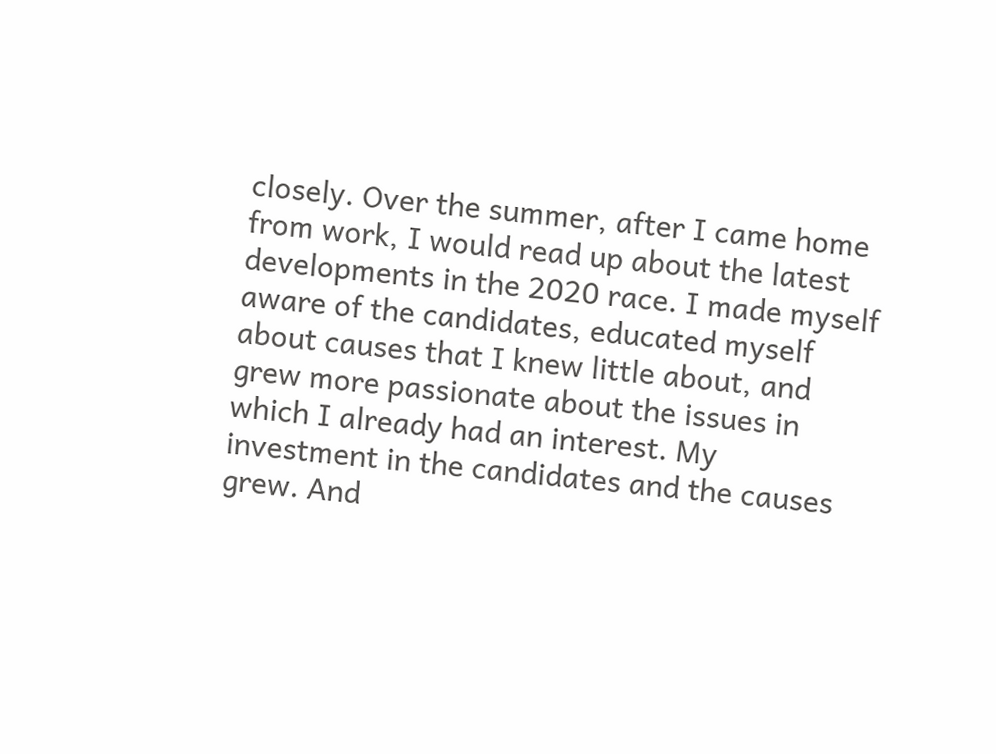closely. Over the summer, after I came home from work, I would read up about the latest developments in the 2020 race. I made myself aware of the candidates, educated myself about causes that I knew little about, and grew more passionate about the issues in which I already had an interest. My investment in the candidates and the causes grew. And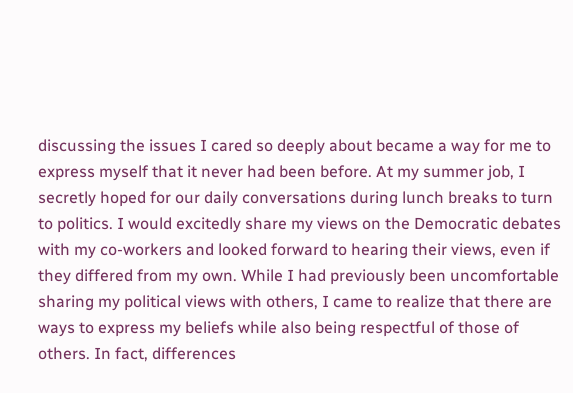discussing the issues I cared so deeply about became a way for me to express myself that it never had been before. At my summer job, I secretly hoped for our daily conversations during lunch breaks to turn to politics. I would excitedly share my views on the Democratic debates with my co-workers and looked forward to hearing their views, even if they differed from my own. While I had previously been uncomfortable sharing my political views with others, I came to realize that there are ways to express my beliefs while also being respectful of those of others. In fact, differences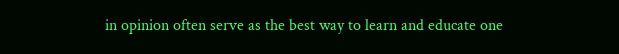in opinion often serve as the best way to learn and educate one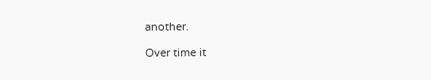another.

Over time it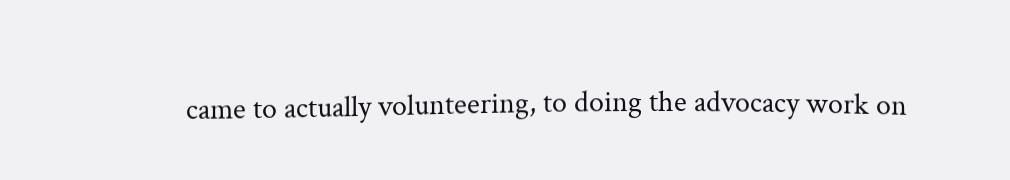came to actually volunteering, to doing the advocacy work on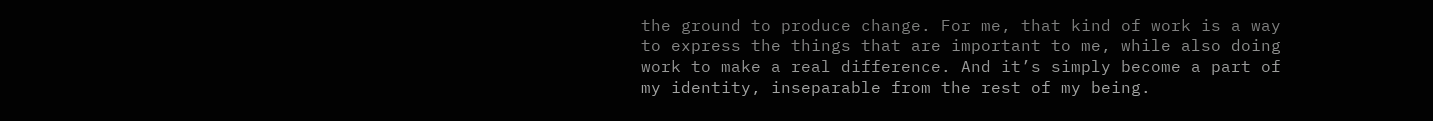the ground to produce change. For me, that kind of work is a way to express the things that are important to me, while also doing work to make a real difference. And it’s simply become a part of my identity, inseparable from the rest of my being.